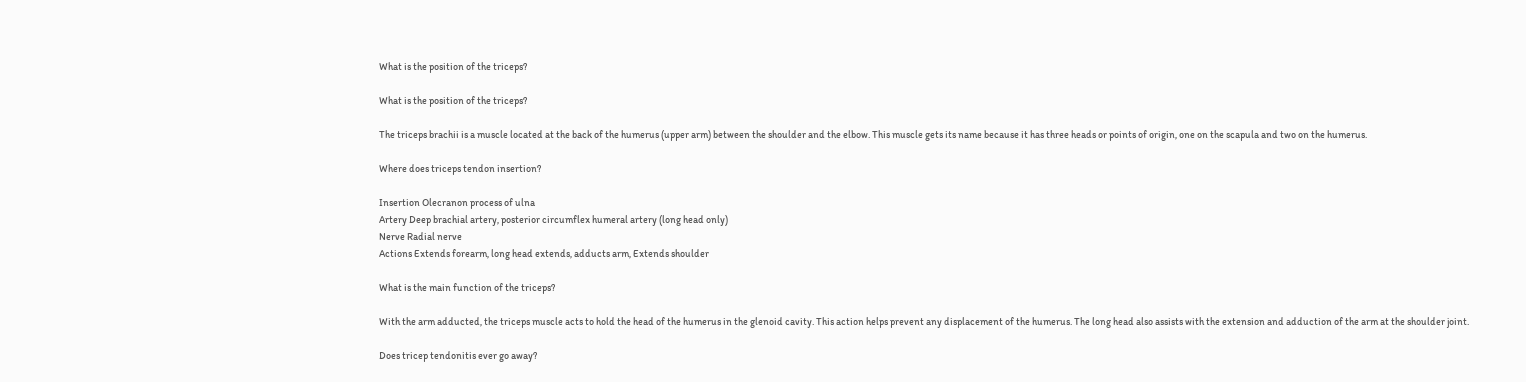What is the position of the triceps?

What is the position of the triceps?

The triceps brachii is a muscle located at the back of the humerus (upper arm) between the shoulder and the elbow. This muscle gets its name because it has three heads or points of origin, one on the scapula and two on the humerus.

Where does triceps tendon insertion?

Insertion Olecranon process of ulna
Artery Deep brachial artery, posterior circumflex humeral artery (long head only)
Nerve Radial nerve
Actions Extends forearm, long head extends, adducts arm, Extends shoulder

What is the main function of the triceps?

With the arm adducted, the triceps muscle acts to hold the head of the humerus in the glenoid cavity. This action helps prevent any displacement of the humerus. The long head also assists with the extension and adduction of the arm at the shoulder joint.

Does tricep tendonitis ever go away?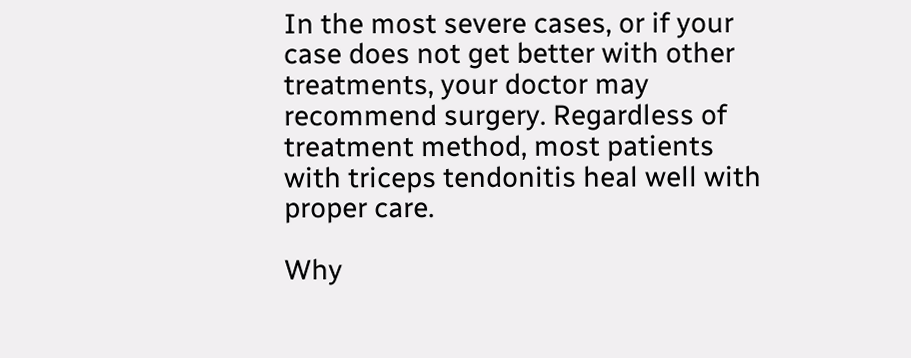In the most severe cases, or if your case does not get better with other treatments, your doctor may recommend surgery. Regardless of treatment method, most patients with triceps tendonitis heal well with proper care.

Why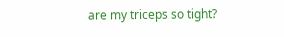are my triceps so tight?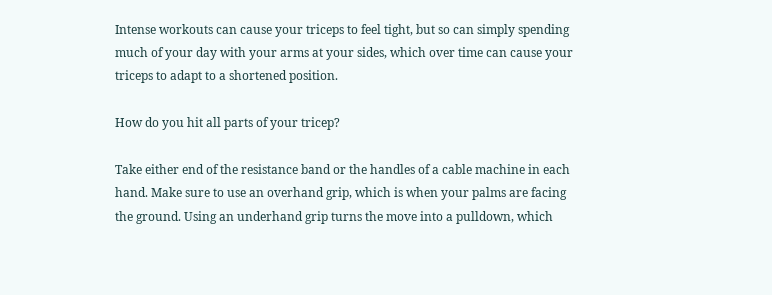Intense workouts can cause your triceps to feel tight, but so can simply spending much of your day with your arms at your sides, which over time can cause your triceps to adapt to a shortened position.

How do you hit all parts of your tricep?

Take either end of the resistance band or the handles of a cable machine in each hand. Make sure to use an overhand grip, which is when your palms are facing the ground. Using an underhand grip turns the move into a pulldown, which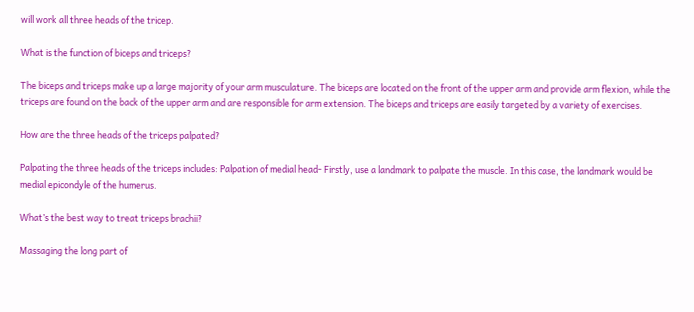will work all three heads of the tricep.

What is the function of biceps and triceps?

The biceps and triceps make up a large majority of your arm musculature. The biceps are located on the front of the upper arm and provide arm flexion, while the triceps are found on the back of the upper arm and are responsible for arm extension. The biceps and triceps are easily targeted by a variety of exercises.

How are the three heads of the triceps palpated?

Palpating the three heads of the triceps includes: Palpation of medial head- Firstly, use a landmark to palpate the muscle. In this case, the landmark would be medial epicondyle of the humerus.

What’s the best way to treat triceps brachii?

Massaging the long part of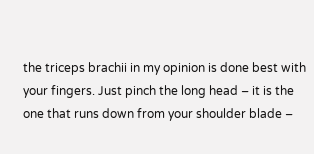the triceps brachii in my opinion is done best with your fingers. Just pinch the long head – it is the one that runs down from your shoulder blade –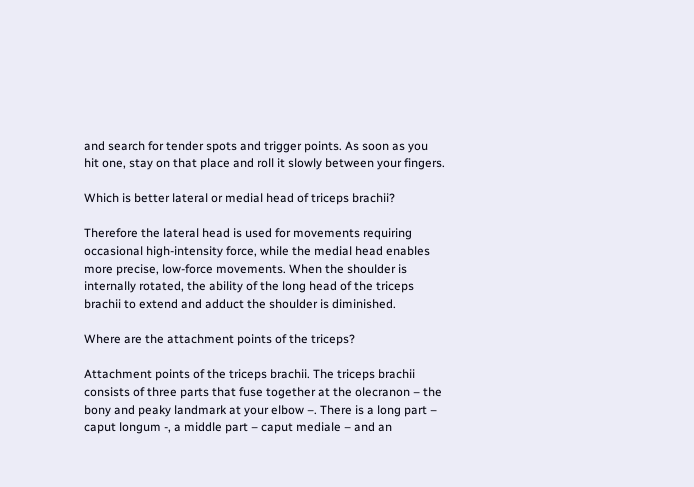and search for tender spots and trigger points. As soon as you hit one, stay on that place and roll it slowly between your fingers.

Which is better lateral or medial head of triceps brachii?

Therefore the lateral head is used for movements requiring occasional high-intensity force, while the medial head enables more precise, low-force movements. When the shoulder is internally rotated, the ability of the long head of the triceps brachii to extend and adduct the shoulder is diminished.

Where are the attachment points of the triceps?

Attachment points of the triceps brachii. The triceps brachii consists of three parts that fuse together at the olecranon – the bony and peaky landmark at your elbow –. There is a long part – caput longum -, a middle part – caput mediale – and an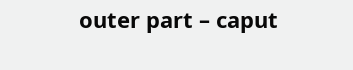outer part – caput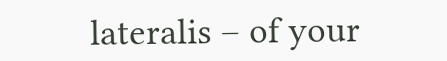lateralis – of your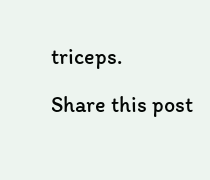triceps.

Share this post